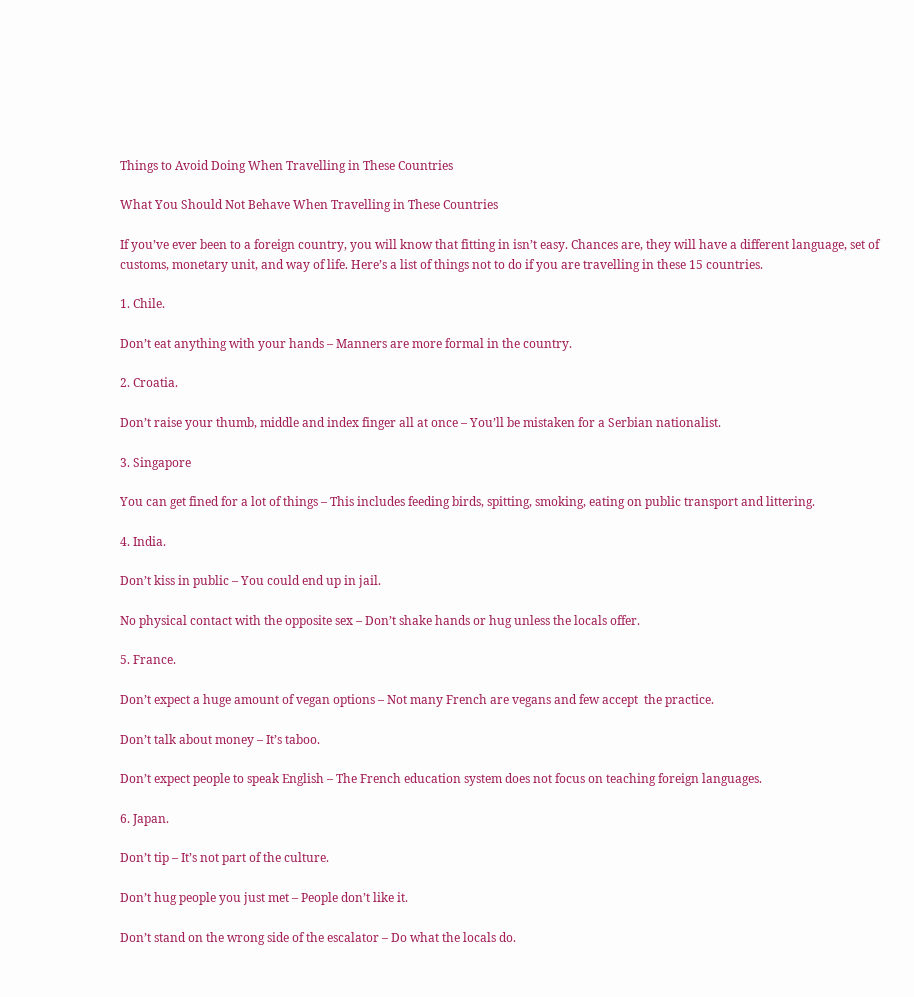Things to Avoid Doing When Travelling in These Countries

What You Should Not Behave When Travelling in These Countries

If you’ve ever been to a foreign country, you will know that fitting in isn’t easy. Chances are, they will have a different language, set of customs, monetary unit, and way of life. Here’s a list of things not to do if you are travelling in these 15 countries.

1. Chile.

Don’t eat anything with your hands – Manners are more formal in the country.

2. Croatia.

Don’t raise your thumb, middle and index finger all at once – You’ll be mistaken for a Serbian nationalist.

3. Singapore

You can get fined for a lot of things – This includes feeding birds, spitting, smoking, eating on public transport and littering.

4. India.

Don’t kiss in public – You could end up in jail.

No physical contact with the opposite sex – Don’t shake hands or hug unless the locals offer.

5. France.

Don’t expect a huge amount of vegan options – Not many French are vegans and few accept  the practice.

Don’t talk about money – It’s taboo.

Don’t expect people to speak English – The French education system does not focus on teaching foreign languages.

6. Japan.

Don’t tip – It’s not part of the culture.

Don’t hug people you just met – People don’t like it.

Don’t stand on the wrong side of the escalator – Do what the locals do.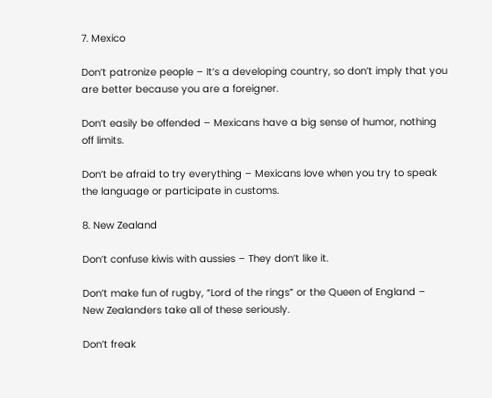7. Mexico

Don’t patronize people – It’s a developing country, so don’t imply that you are better because you are a foreigner.

Don’t easily be offended – Mexicans have a big sense of humor, nothing off limits.

Don’t be afraid to try everything – Mexicans love when you try to speak the language or participate in customs.

8. New Zealand

Don’t confuse kiwis with aussies – They don’t like it.

Don’t make fun of rugby, “Lord of the rings” or the Queen of England – New Zealanders take all of these seriously.

Don’t freak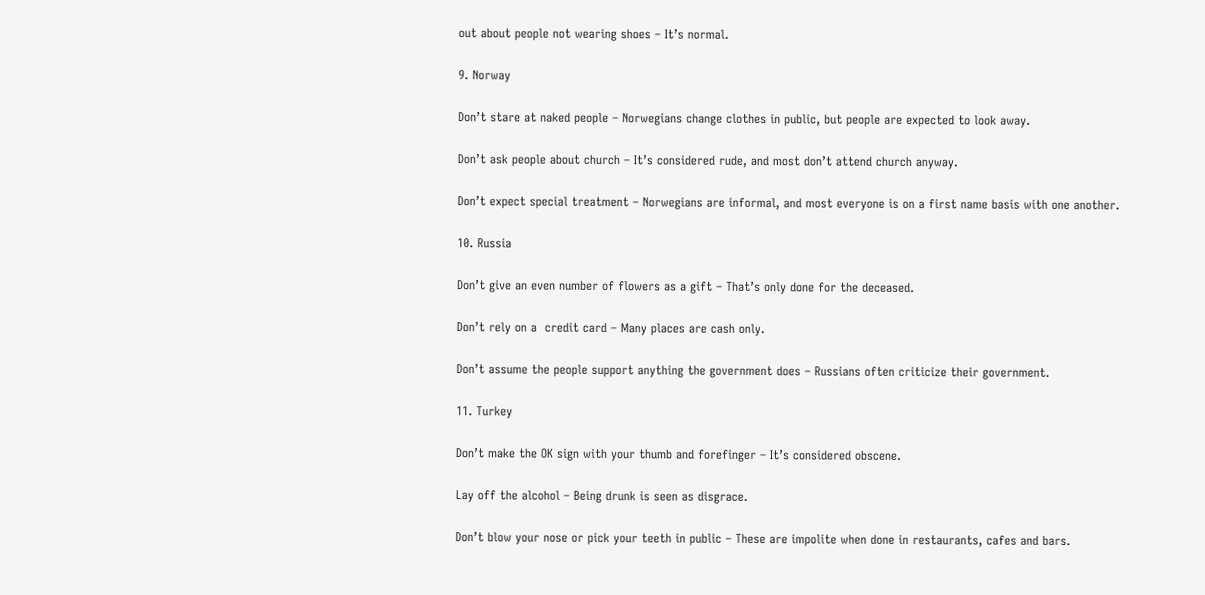out about people not wearing shoes – It’s normal.

9. Norway

Don’t stare at naked people – Norwegians change clothes in public, but people are expected to look away.

Don’t ask people about church – It’s considered rude, and most don’t attend church anyway.

Don’t expect special treatment – Norwegians are informal, and most everyone is on a first name basis with one another.

10. Russia

Don’t give an even number of flowers as a gift – That’s only done for the deceased.

Don’t rely on a  credit card – Many places are cash only.

Don’t assume the people support anything the government does – Russians often criticize their government.

11. Turkey

Don’t make the OK sign with your thumb and forefinger – It’s considered obscene.

Lay off the alcohol – Being drunk is seen as disgrace.

Don’t blow your nose or pick your teeth in public – These are impolite when done in restaurants, cafes and bars.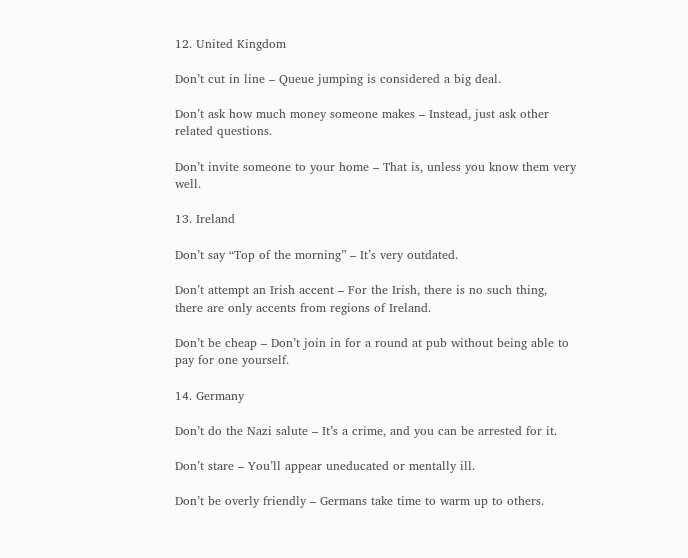12. United Kingdom

Don’t cut in line – Queue jumping is considered a big deal.

Don’t ask how much money someone makes – Instead, just ask other related questions.

Don’t invite someone to your home – That is, unless you know them very well.

13. Ireland

Don’t say “Top of the morning” – It’s very outdated.

Don’t attempt an Irish accent – For the Irish, there is no such thing, there are only accents from regions of Ireland.

Don’t be cheap – Don’t join in for a round at pub without being able to pay for one yourself.

14. Germany

Don’t do the Nazi salute – It’s a crime, and you can be arrested for it.

Don’t stare – You’ll appear uneducated or mentally ill.

Don’t be overly friendly – Germans take time to warm up to others.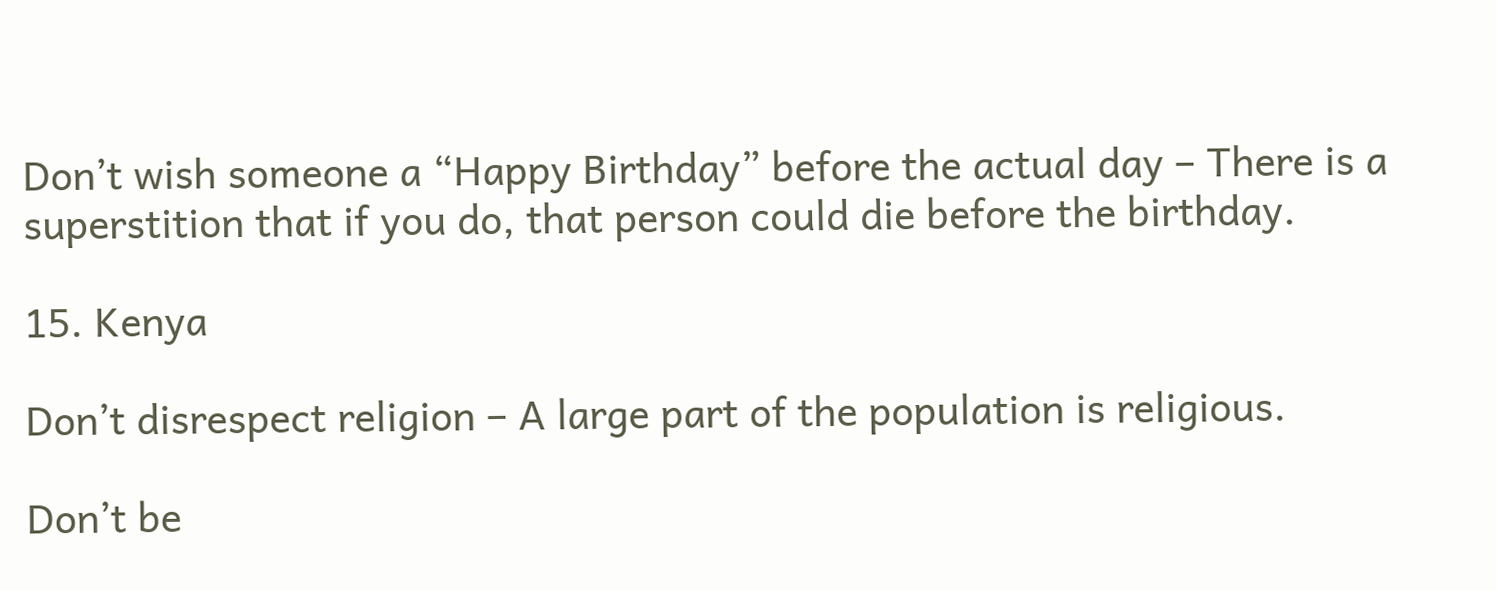Don’t wish someone a “Happy Birthday” before the actual day – There is a superstition that if you do, that person could die before the birthday.

15. Kenya

Don’t disrespect religion – A large part of the population is religious.

Don’t be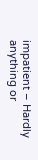impatient – Hardly anything or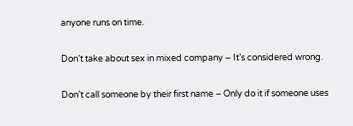anyone runs on time.

Don’t take about sex in mixed company – It’s considered wrong.

Don’t call someone by their first name – Only do it if someone uses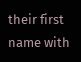their first name with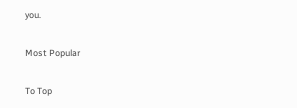you.

Most Popular

To Top